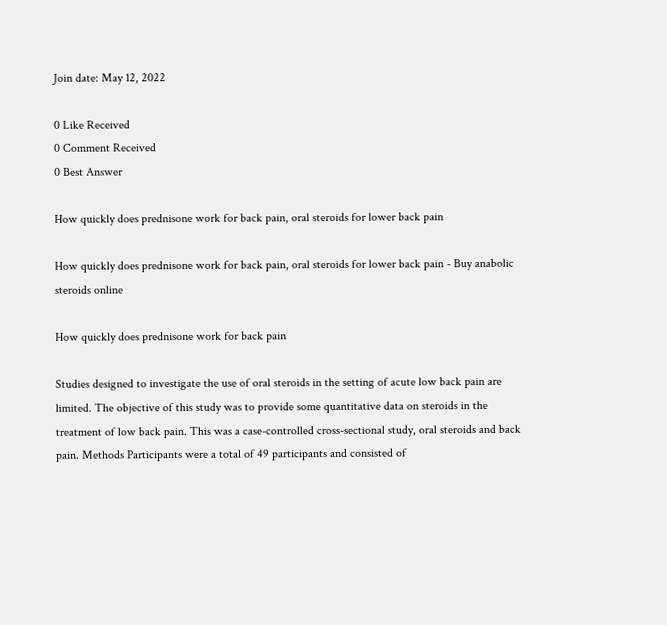Join date: May 12, 2022

0 Like Received
0 Comment Received
0 Best Answer

How quickly does prednisone work for back pain, oral steroids for lower back pain

How quickly does prednisone work for back pain, oral steroids for lower back pain - Buy anabolic steroids online

How quickly does prednisone work for back pain

Studies designed to investigate the use of oral steroids in the setting of acute low back pain are limited. The objective of this study was to provide some quantitative data on steroids in the treatment of low back pain. This was a case-controlled cross-sectional study, oral steroids and back pain. Methods Participants were a total of 49 participants and consisted of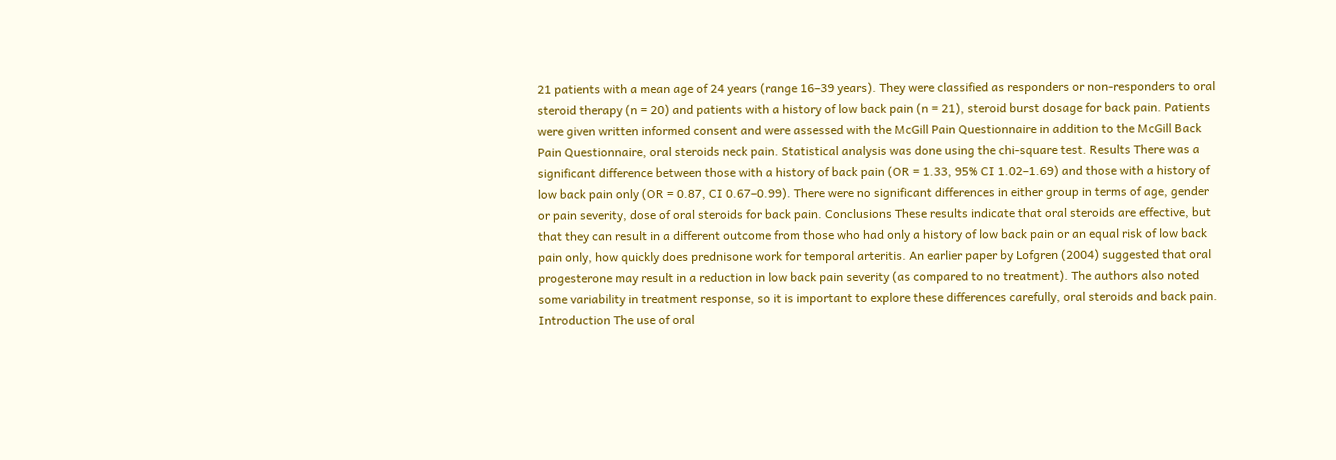21 patients with a mean age of 24 years (range 16–39 years). They were classified as responders or non-responders to oral steroid therapy (n = 20) and patients with a history of low back pain (n = 21), steroid burst dosage for back pain. Patients were given written informed consent and were assessed with the McGill Pain Questionnaire in addition to the McGill Back Pain Questionnaire, oral steroids neck pain. Statistical analysis was done using the chi-square test. Results There was a significant difference between those with a history of back pain (OR = 1.33, 95% CI 1.02–1.69) and those with a history of low back pain only (OR = 0.87, CI 0.67–0.99). There were no significant differences in either group in terms of age, gender or pain severity, dose of oral steroids for back pain. Conclusions These results indicate that oral steroids are effective, but that they can result in a different outcome from those who had only a history of low back pain or an equal risk of low back pain only, how quickly does prednisone work for temporal arteritis. An earlier paper by Lofgren (2004) suggested that oral progesterone may result in a reduction in low back pain severity (as compared to no treatment). The authors also noted some variability in treatment response, so it is important to explore these differences carefully, oral steroids and back pain. Introduction The use of oral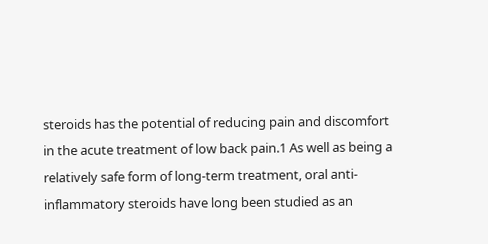steroids has the potential of reducing pain and discomfort in the acute treatment of low back pain.1 As well as being a relatively safe form of long-term treatment, oral anti-inflammatory steroids have long been studied as an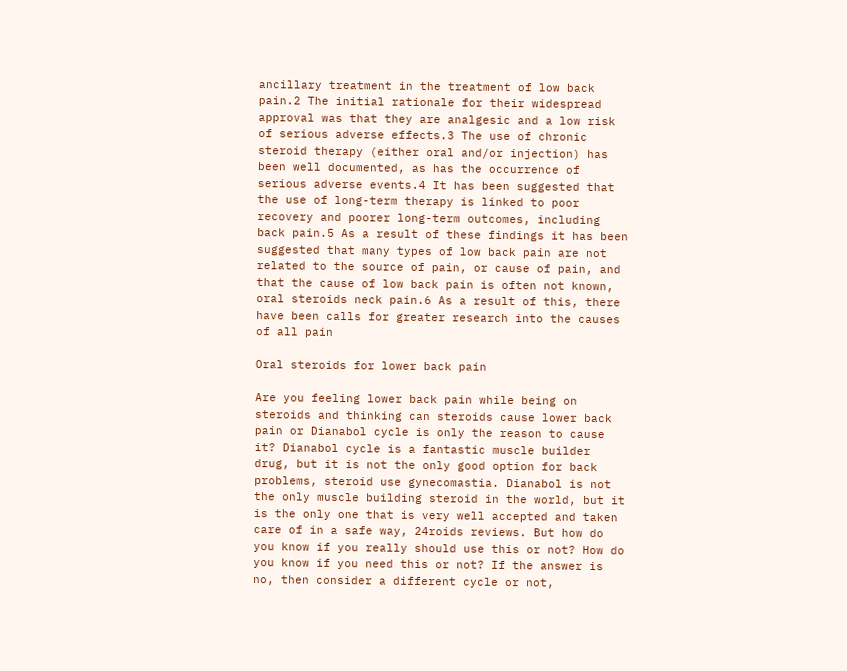ancillary treatment in the treatment of low back pain.2 The initial rationale for their widespread approval was that they are analgesic and a low risk of serious adverse effects.3 The use of chronic steroid therapy (either oral and/or injection) has been well documented, as has the occurrence of serious adverse events.4 It has been suggested that the use of long-term therapy is linked to poor recovery and poorer long-term outcomes, including back pain.5 As a result of these findings it has been suggested that many types of low back pain are not related to the source of pain, or cause of pain, and that the cause of low back pain is often not known, oral steroids neck pain.6 As a result of this, there have been calls for greater research into the causes of all pain

Oral steroids for lower back pain

Are you feeling lower back pain while being on steroids and thinking can steroids cause lower back pain or Dianabol cycle is only the reason to cause it? Dianabol cycle is a fantastic muscle builder drug, but it is not the only good option for back problems, steroid use gynecomastia. Dianabol is not the only muscle building steroid in the world, but it is the only one that is very well accepted and taken care of in a safe way, 24roids reviews. But how do you know if you really should use this or not? How do you know if you need this or not? If the answer is no, then consider a different cycle or not,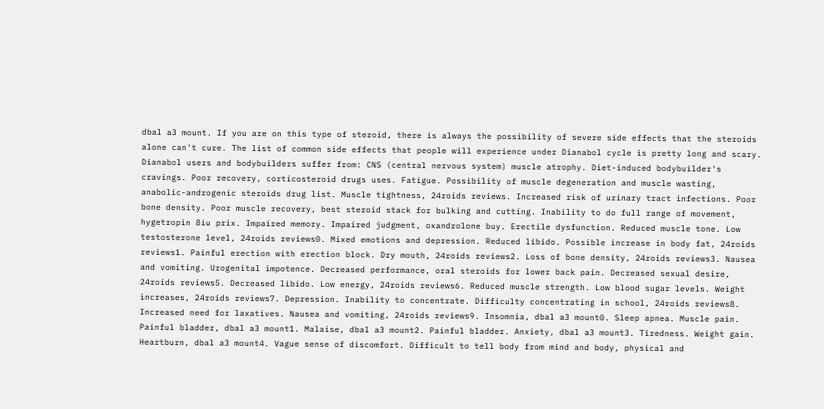dbal a3 mount. If you are on this type of steroid, there is always the possibility of severe side effects that the steroids alone can't cure. The list of common side effects that people will experience under Dianabol cycle is pretty long and scary. Dianabol users and bodybuilders suffer from: CNS (central nervous system) muscle atrophy. Diet-induced bodybuilder's cravings. Poor recovery, corticosteroid drugs uses. Fatigue. Possibility of muscle degeneration and muscle wasting, anabolic-androgenic steroids drug list. Muscle tightness, 24roids reviews. Increased risk of urinary tract infections. Poor bone density. Poor muscle recovery, best steroid stack for bulking and cutting. Inability to do full range of movement, hygetropin 8iu prix. Impaired memory. Impaired judgment, oxandrolone buy. Erectile dysfunction. Reduced muscle tone. Low testosterone level, 24roids reviews0. Mixed emotions and depression. Reduced libido. Possible increase in body fat, 24roids reviews1. Painful erection with erection block. Dry mouth, 24roids reviews2. Loss of bone density, 24roids reviews3. Nausea and vomiting. Urogenital impotence. Decreased performance, oral steroids for lower back pain. Decreased sexual desire, 24roids reviews5. Decreased libido. Low energy, 24roids reviews6. Reduced muscle strength. Low blood sugar levels. Weight increases, 24roids reviews7. Depression. Inability to concentrate. Difficulty concentrating in school, 24roids reviews8. Increased need for laxatives. Nausea and vomiting, 24roids reviews9. Insomnia, dbal a3 mount0. Sleep apnea. Muscle pain. Painful bladder, dbal a3 mount1. Malaise, dbal a3 mount2. Painful bladder. Anxiety, dbal a3 mount3. Tiredness. Weight gain. Heartburn, dbal a3 mount4. Vague sense of discomfort. Difficult to tell body from mind and body, physical and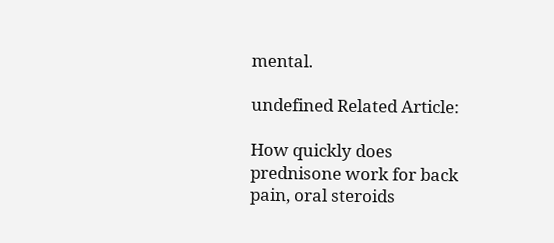mental.

undefined Related Article:

How quickly does prednisone work for back pain, oral steroids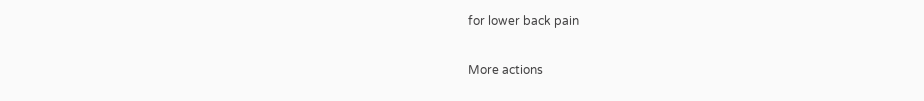for lower back pain

More actions